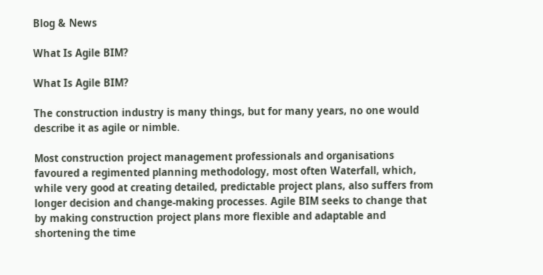Blog & News

What Is Agile BIM?

What Is Agile BIM?

The construction industry is many things, but for many years, no one would describe it as agile or nimble.

Most construction project management professionals and organisations favoured a regimented planning methodology, most often Waterfall, which, while very good at creating detailed, predictable project plans, also suffers from longer decision and change-making processes. Agile BIM seeks to change that by making construction project plans more flexible and adaptable and shortening the time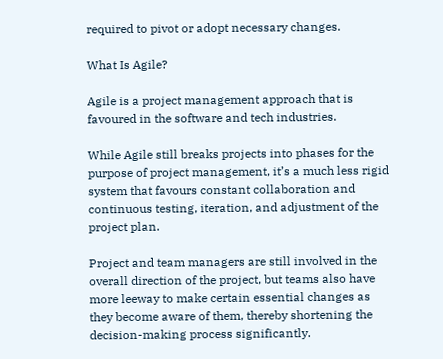required to pivot or adopt necessary changes.

What Is Agile?

Agile is a project management approach that is favoured in the software and tech industries.

While Agile still breaks projects into phases for the purpose of project management, it’s a much less rigid system that favours constant collaboration and continuous testing, iteration, and adjustment of the project plan.

Project and team managers are still involved in the overall direction of the project, but teams also have more leeway to make certain essential changes as they become aware of them, thereby shortening the decision-making process significantly.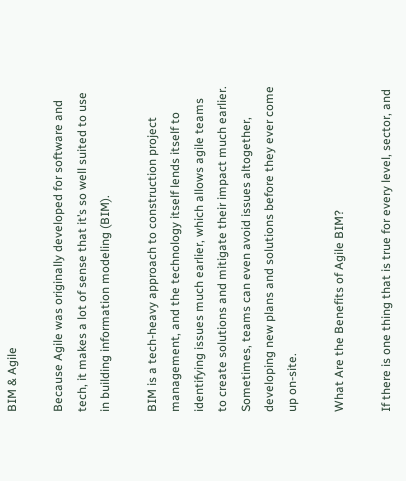BIM & Agile

Because Agile was originally developed for software and tech, it makes a lot of sense that it’s so well suited to use in building information modeling (BIM).

BIM is a tech-heavy approach to construction project management, and the technology itself lends itself to identifying issues much earlier, which allows agile teams to create solutions and mitigate their impact much earlier. Sometimes, teams can even avoid issues altogether, developing new plans and solutions before they ever come up on-site.

What Are the Benefits of Agile BIM?

If there is one thing that is true for every level, sector, and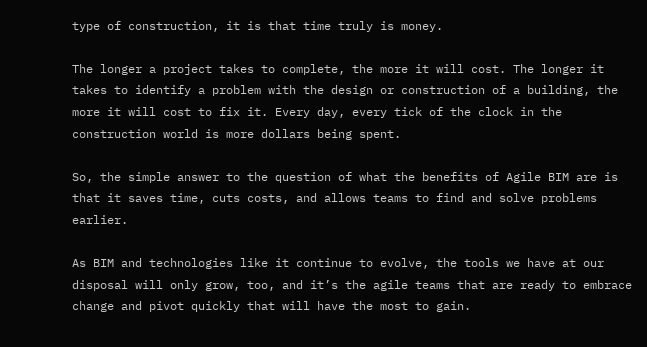type of construction, it is that time truly is money.

The longer a project takes to complete, the more it will cost. The longer it takes to identify a problem with the design or construction of a building, the more it will cost to fix it. Every day, every tick of the clock in the construction world is more dollars being spent.

So, the simple answer to the question of what the benefits of Agile BIM are is that it saves time, cuts costs, and allows teams to find and solve problems earlier.

As BIM and technologies like it continue to evolve, the tools we have at our disposal will only grow, too, and it’s the agile teams that are ready to embrace change and pivot quickly that will have the most to gain.